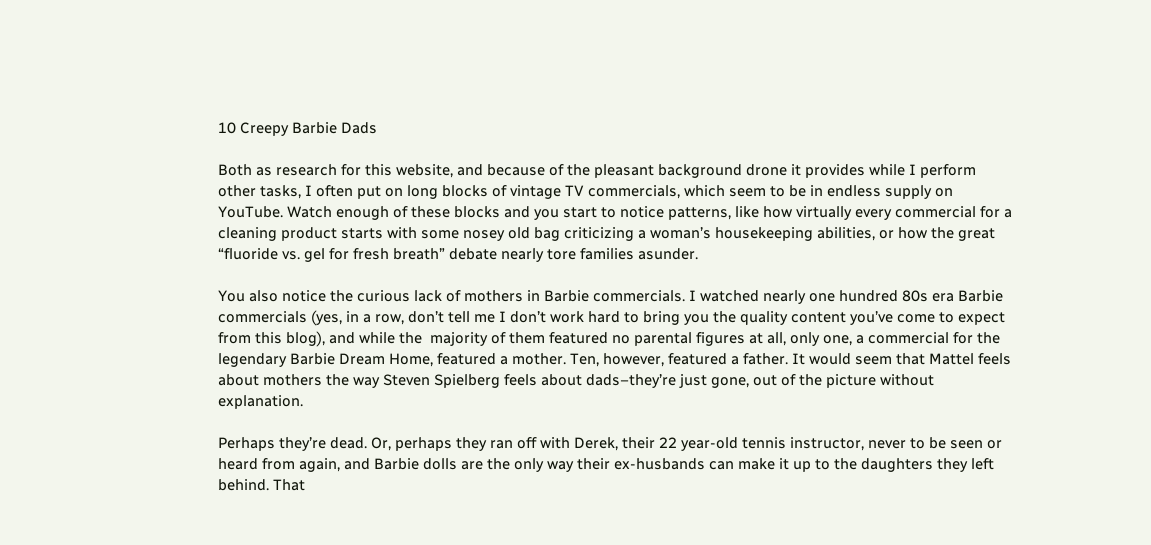10 Creepy Barbie Dads

Both as research for this website, and because of the pleasant background drone it provides while I perform other tasks, I often put on long blocks of vintage TV commercials, which seem to be in endless supply on YouTube. Watch enough of these blocks and you start to notice patterns, like how virtually every commercial for a cleaning product starts with some nosey old bag criticizing a woman’s housekeeping abilities, or how the great “fluoride vs. gel for fresh breath” debate nearly tore families asunder.

You also notice the curious lack of mothers in Barbie commercials. I watched nearly one hundred 80s era Barbie commercials (yes, in a row, don’t tell me I don’t work hard to bring you the quality content you’ve come to expect from this blog), and while the  majority of them featured no parental figures at all, only one, a commercial for the legendary Barbie Dream Home, featured a mother. Ten, however, featured a father. It would seem that Mattel feels about mothers the way Steven Spielberg feels about dads–they’re just gone, out of the picture without explanation.

Perhaps they’re dead. Or, perhaps they ran off with Derek, their 22 year-old tennis instructor, never to be seen or heard from again, and Barbie dolls are the only way their ex-husbands can make it up to the daughters they left behind. That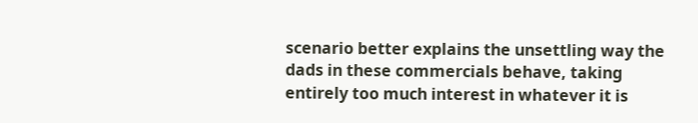scenario better explains the unsettling way the dads in these commercials behave, taking entirely too much interest in whatever it is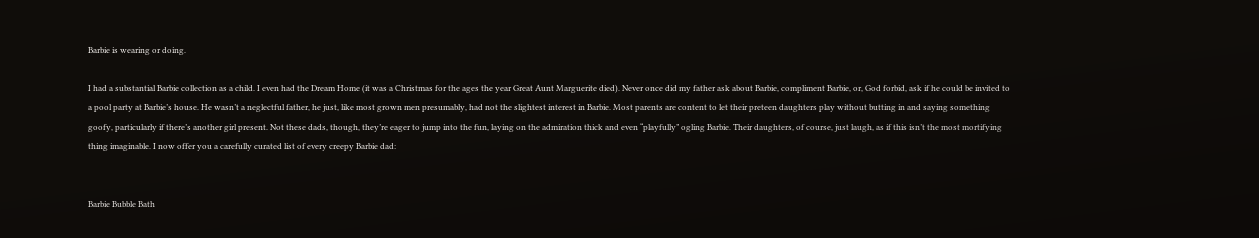Barbie is wearing or doing.

I had a substantial Barbie collection as a child. I even had the Dream Home (it was a Christmas for the ages the year Great Aunt Marguerite died). Never once did my father ask about Barbie, compliment Barbie, or, God forbid, ask if he could be invited to a pool party at Barbie’s house. He wasn’t a neglectful father, he just, like most grown men presumably, had not the slightest interest in Barbie. Most parents are content to let their preteen daughters play without butting in and saying something goofy, particularly if there’s another girl present. Not these dads, though, they’re eager to jump into the fun, laying on the admiration thick and even “playfully” ogling Barbie. Their daughters, of course, just laugh, as if this isn’t the most mortifying thing imaginable. I now offer you a carefully curated list of every creepy Barbie dad:


Barbie Bubble Bath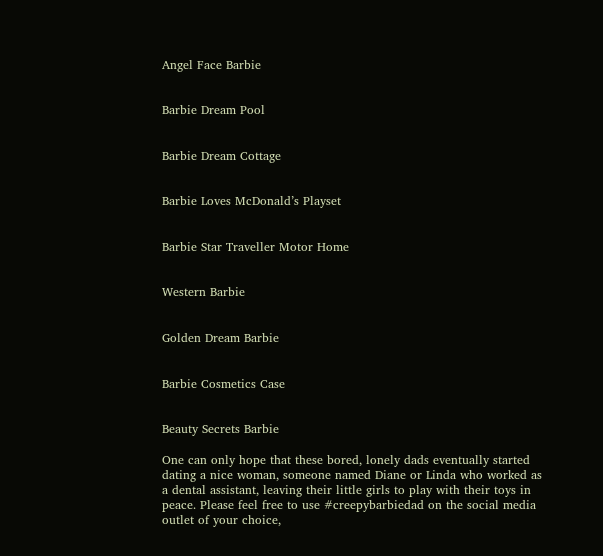Angel Face Barbie


Barbie Dream Pool


Barbie Dream Cottage


Barbie Loves McDonald’s Playset


Barbie Star Traveller Motor Home


Western Barbie


Golden Dream Barbie


Barbie Cosmetics Case


Beauty Secrets Barbie

One can only hope that these bored, lonely dads eventually started dating a nice woman, someone named Diane or Linda who worked as a dental assistant, leaving their little girls to play with their toys in peace. Please feel free to use #creepybarbiedad on the social media outlet of your choice,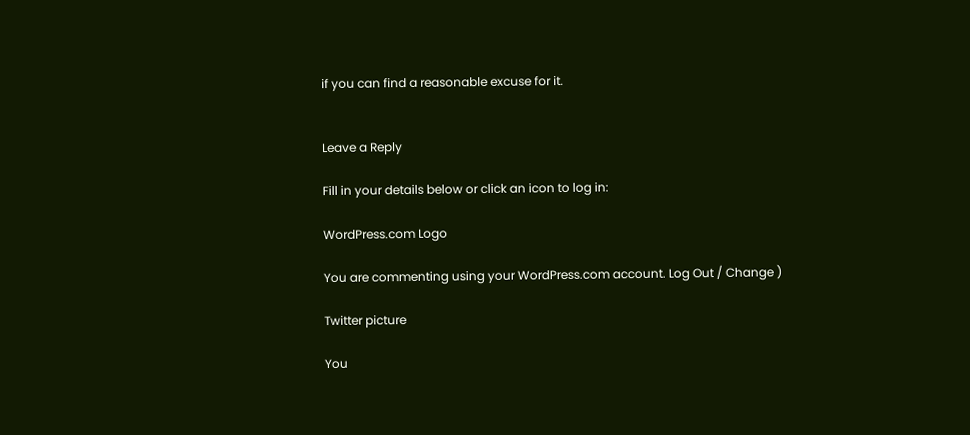if you can find a reasonable excuse for it.


Leave a Reply

Fill in your details below or click an icon to log in:

WordPress.com Logo

You are commenting using your WordPress.com account. Log Out / Change )

Twitter picture

You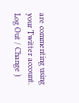are commenting using your Twitter account. Log Out / Change )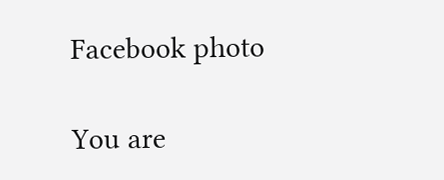Facebook photo

You are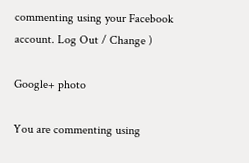commenting using your Facebook account. Log Out / Change )

Google+ photo

You are commenting using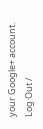your Google+ account. Log Out /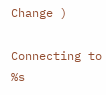Change )

Connecting to %s